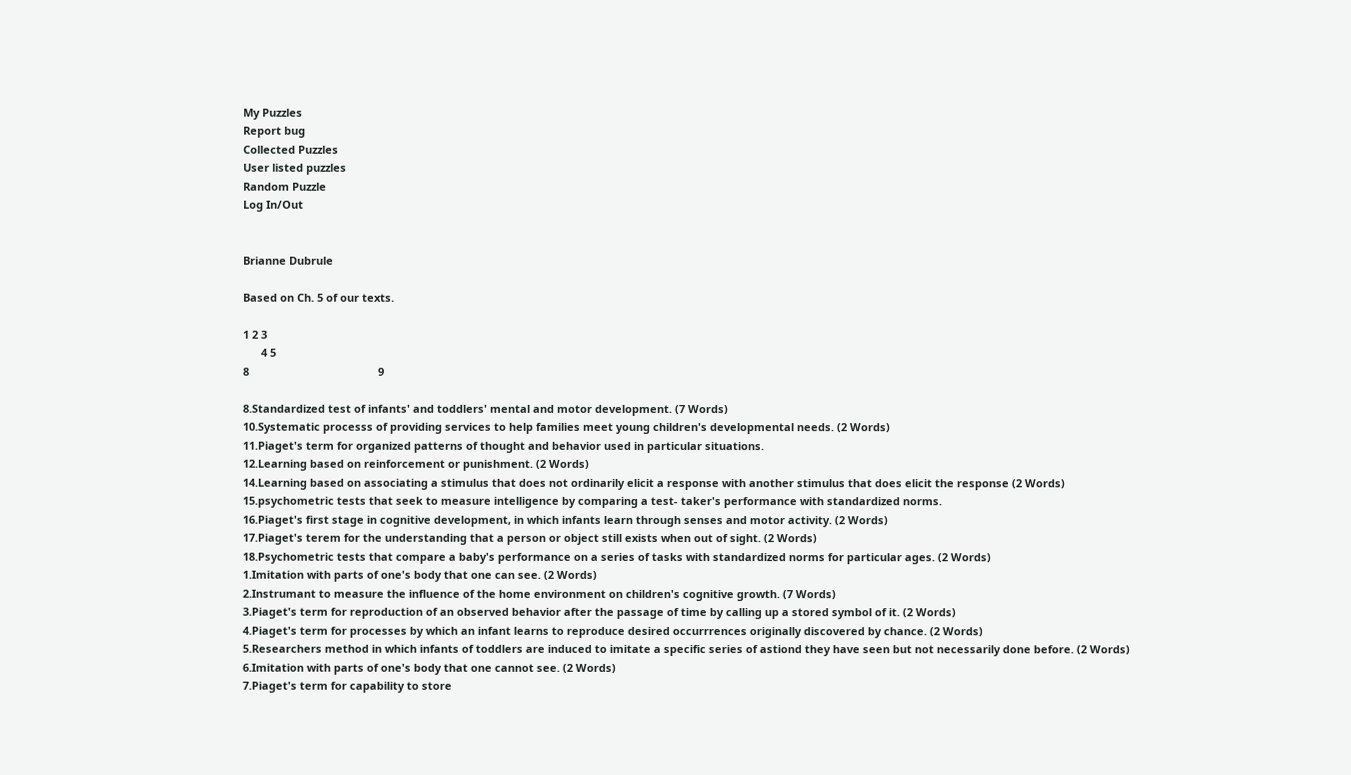My Puzzles
Report bug
Collected Puzzles
User listed puzzles
Random Puzzle
Log In/Out


Brianne Dubrule

Based on Ch. 5 of our texts.

1 2 3
      4 5
8                                           9

8.Standardized test of infants' and toddlers' mental and motor development. (7 Words)
10.Systematic processs of providing services to help families meet young children's developmental needs. (2 Words)
11.Piaget's term for organized patterns of thought and behavior used in particular situations.
12.Learning based on reinforcement or punishment. (2 Words)
14.Learning based on associating a stimulus that does not ordinarily elicit a response with another stimulus that does elicit the response (2 Words)
15.psychometric tests that seek to measure intelligence by comparing a test- taker's performance with standardized norms.
16.Piaget's first stage in cognitive development, in which infants learn through senses and motor activity. (2 Words)
17.Piaget's terem for the understanding that a person or object still exists when out of sight. (2 Words)
18.Psychometric tests that compare a baby's performance on a series of tasks with standardized norms for particular ages. (2 Words)
1.Imitation with parts of one's body that one can see. (2 Words)
2.Instrumant to measure the influence of the home environment on children's cognitive growth. (7 Words)
3.Piaget's term for reproduction of an observed behavior after the passage of time by calling up a stored symbol of it. (2 Words)
4.Piaget's term for processes by which an infant learns to reproduce desired occurrrences originally discovered by chance. (2 Words)
5.Researchers method in which infants of toddlers are induced to imitate a specific series of astiond they have seen but not necessarily done before. (2 Words)
6.Imitation with parts of one's body that one cannot see. (2 Words)
7.Piaget's term for capability to store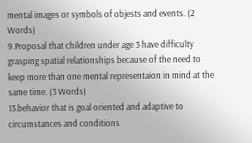mental images or symbols of objests and events. (2 Words)
9.Proposal that children under age 3 have difficulty grasping spatial relationships because of the need to keep more than one mental representaion in mind at the same time. (3 Words)
13.behavior that is goal oriented and adaptive to circumstances and conditions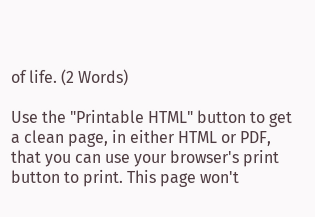of life. (2 Words)

Use the "Printable HTML" button to get a clean page, in either HTML or PDF, that you can use your browser's print button to print. This page won't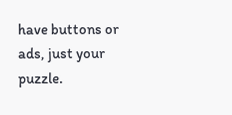have buttons or ads, just your puzzle.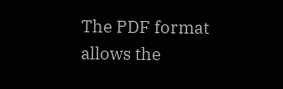The PDF format allows the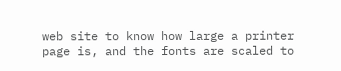web site to know how large a printer page is, and the fonts are scaled to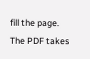fill the page. The PDF takes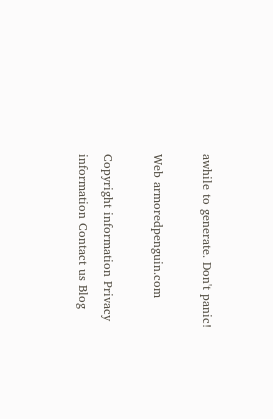awhile to generate. Don't panic!

Web armoredpenguin.com

Copyright information Privacy information Contact us Blog